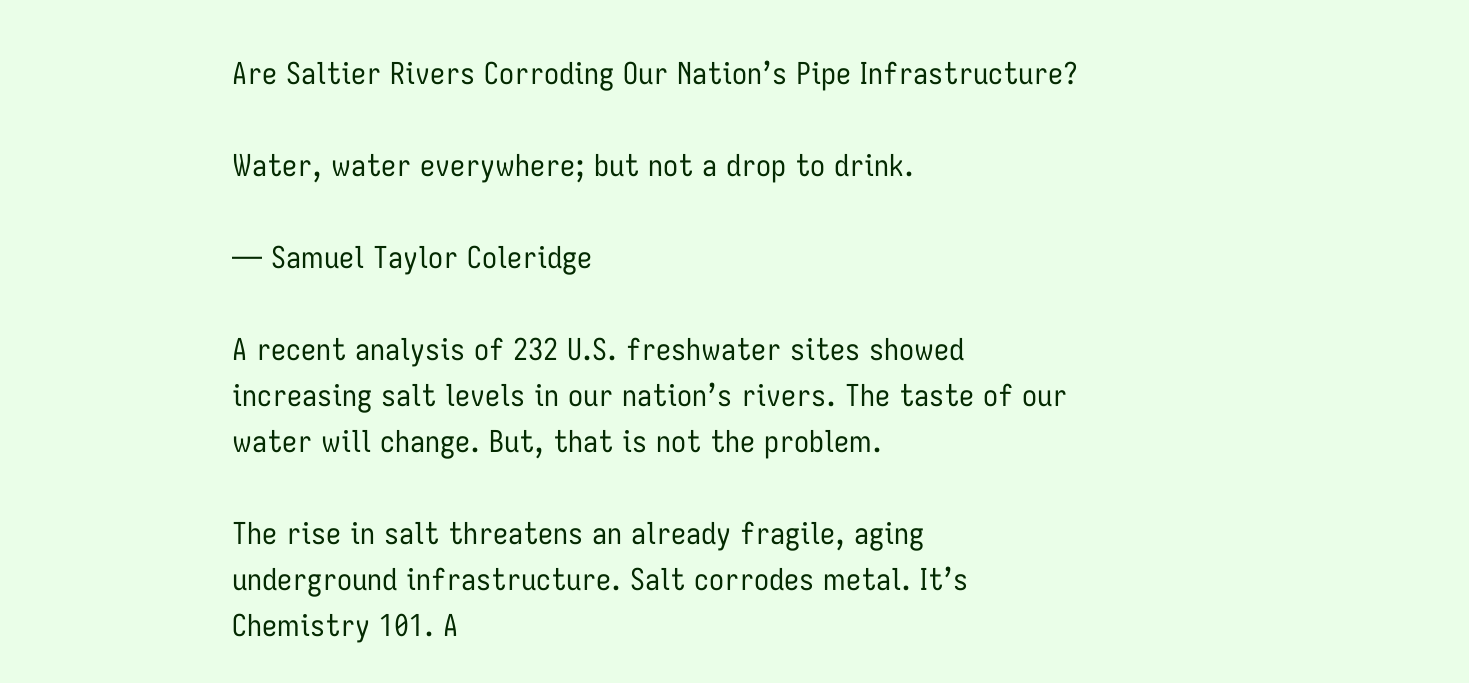Are Saltier Rivers Corroding Our Nation’s Pipe Infrastructure?

Water, water everywhere; but not a drop to drink.

— Samuel Taylor Coleridge

A recent analysis of 232 U.S. freshwater sites showed increasing salt levels in our nation’s rivers. The taste of our water will change. But, that is not the problem.

The rise in salt threatens an already fragile, aging underground infrastructure. Salt corrodes metal. It’s Chemistry 101. A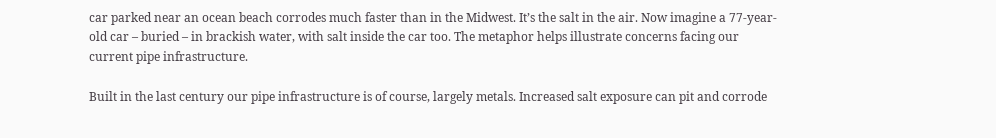car parked near an ocean beach corrodes much faster than in the Midwest. It’s the salt in the air. Now imagine a 77-year-old car – buried – in brackish water, with salt inside the car too. The metaphor helps illustrate concerns facing our current pipe infrastructure.

Built in the last century our pipe infrastructure is of course, largely metals. Increased salt exposure can pit and corrode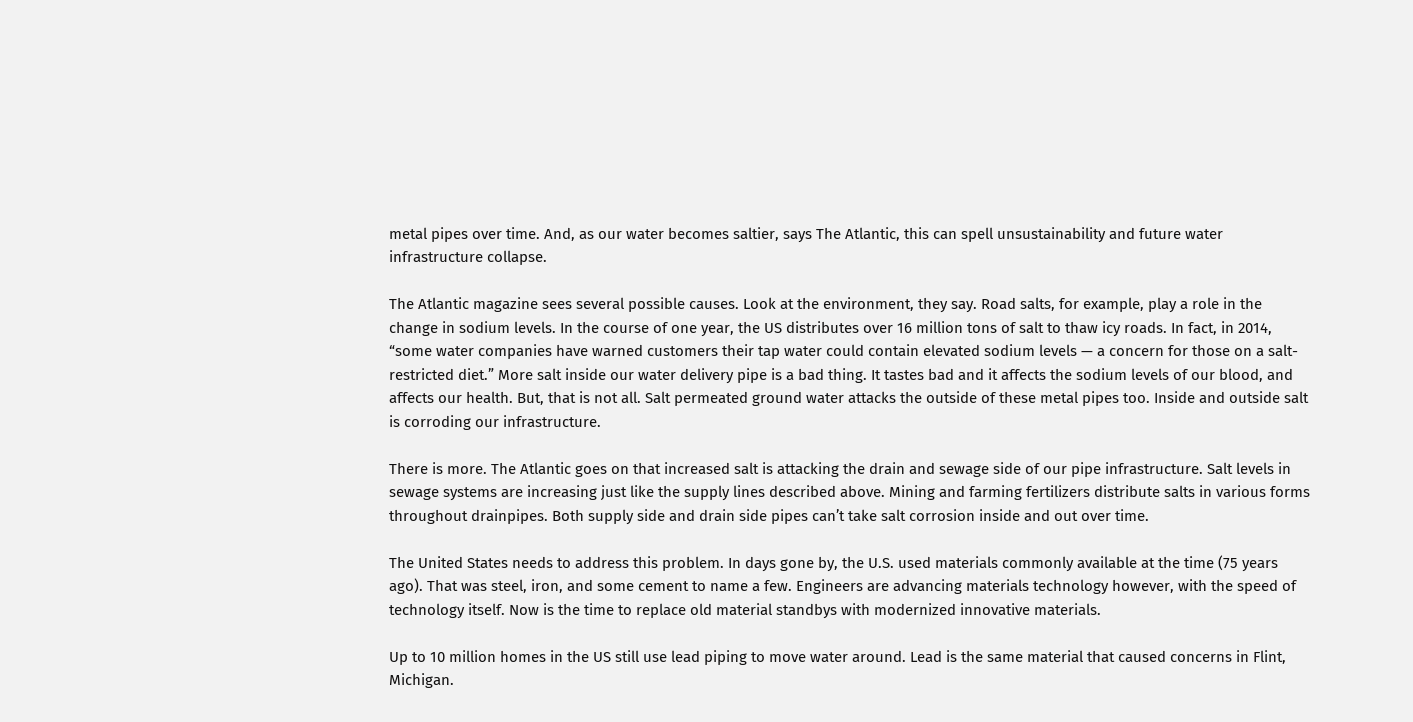metal pipes over time. And, as our water becomes saltier, says The Atlantic, this can spell unsustainability and future water infrastructure collapse.

The Atlantic magazine sees several possible causes. Look at the environment, they say. Road salts, for example, play a role in the change in sodium levels. In the course of one year, the US distributes over 16 million tons of salt to thaw icy roads. In fact, in 2014, “some water companies have warned customers their tap water could contain elevated sodium levels — a concern for those on a salt-restricted diet.” More salt inside our water delivery pipe is a bad thing. It tastes bad and it affects the sodium levels of our blood, and affects our health. But, that is not all. Salt permeated ground water attacks the outside of these metal pipes too. Inside and outside salt is corroding our infrastructure.

There is more. The Atlantic goes on that increased salt is attacking the drain and sewage side of our pipe infrastructure. Salt levels in sewage systems are increasing just like the supply lines described above. Mining and farming fertilizers distribute salts in various forms throughout drainpipes. Both supply side and drain side pipes can’t take salt corrosion inside and out over time.

The United States needs to address this problem. In days gone by, the U.S. used materials commonly available at the time (75 years ago). That was steel, iron, and some cement to name a few. Engineers are advancing materials technology however, with the speed of technology itself. Now is the time to replace old material standbys with modernized innovative materials.

Up to 10 million homes in the US still use lead piping to move water around. Lead is the same material that caused concerns in Flint, Michigan.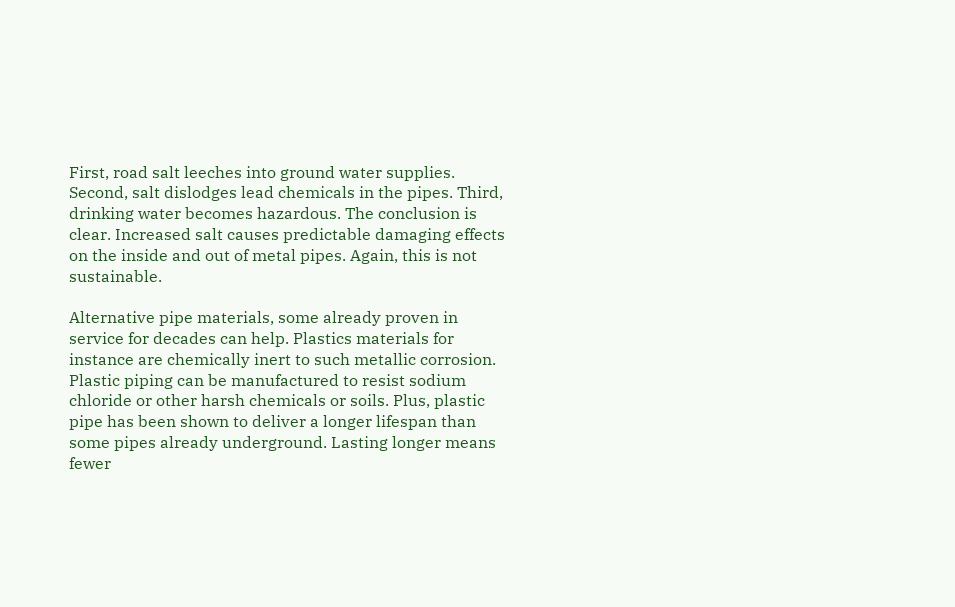First, road salt leeches into ground water supplies. Second, salt dislodges lead chemicals in the pipes. Third, drinking water becomes hazardous. The conclusion is clear. Increased salt causes predictable damaging effects on the inside and out of metal pipes. Again, this is not sustainable.

Alternative pipe materials, some already proven in service for decades can help. Plastics materials for instance are chemically inert to such metallic corrosion. Plastic piping can be manufactured to resist sodium chloride or other harsh chemicals or soils. Plus, plastic pipe has been shown to deliver a longer lifespan than some pipes already underground. Lasting longer means fewer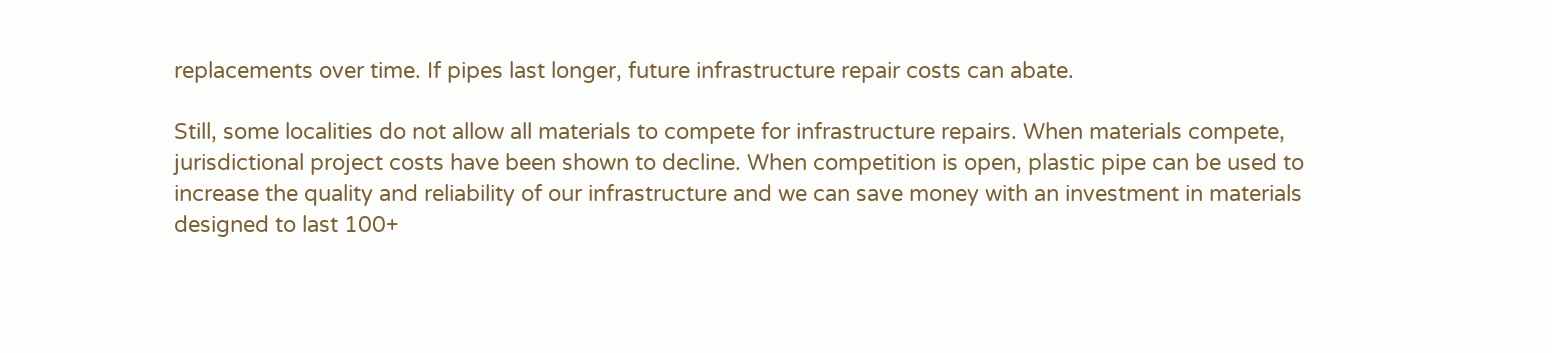replacements over time. If pipes last longer, future infrastructure repair costs can abate.

Still, some localities do not allow all materials to compete for infrastructure repairs. When materials compete, jurisdictional project costs have been shown to decline. When competition is open, plastic pipe can be used to increase the quality and reliability of our infrastructure and we can save money with an investment in materials designed to last 100+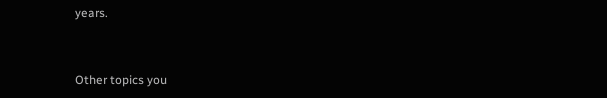years.


Other topics you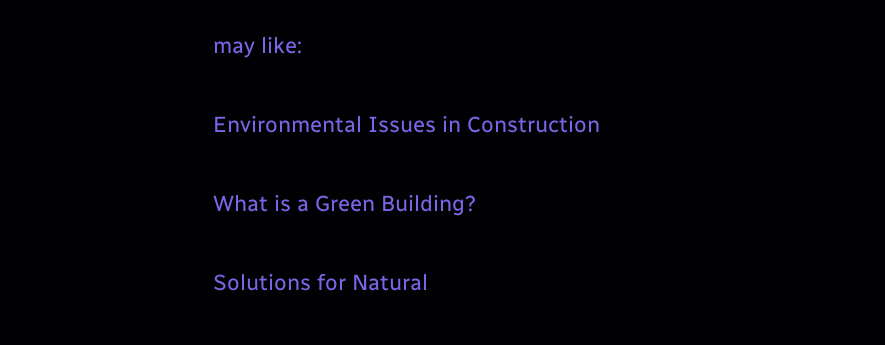may like:

Environmental Issues in Construction

What is a Green Building?

Solutions for Natural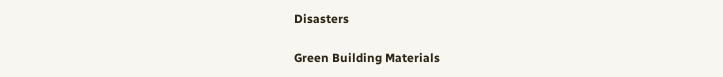Disasters

Green Building Materials